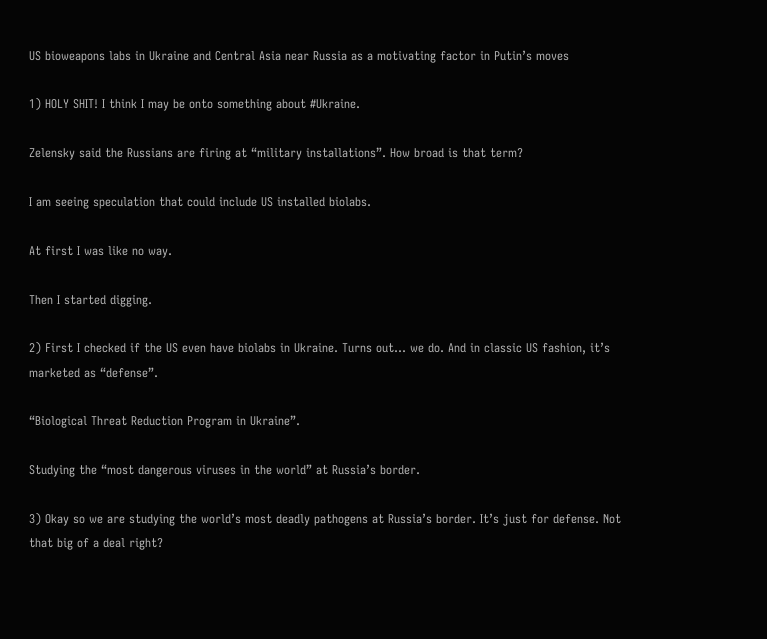US bioweapons labs in Ukraine and Central Asia near Russia as a motivating factor in Putin’s moves

1) HOLY SHIT! I think I may be onto something about #Ukraine.

Zelensky said the Russians are firing at “military installations”. How broad is that term?

I am seeing speculation that could include US installed biolabs.

At first I was like no way.

Then I started digging.

2) First I checked if the US even have biolabs in Ukraine. Turns out… we do. And in classic US fashion, it’s marketed as “defense”.

“Biological Threat Reduction Program in Ukraine”.

Studying the “most dangerous viruses in the world” at Russia’s border.

3) Okay so we are studying the world’s most deadly pathogens at Russia’s border. It’s just for defense. Not that big of a deal right?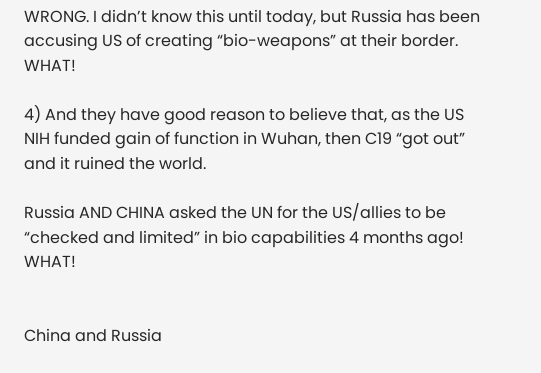WRONG. I didn’t know this until today, but Russia has been accusing US of creating “bio-weapons” at their border. WHAT!

4) And they have good reason to believe that, as the US NIH funded gain of function in Wuhan, then C19 “got out” and it ruined the world.

Russia AND CHINA asked the UN for the US/allies to be “checked and limited” in bio capabilities 4 months ago! WHAT!


China and Russia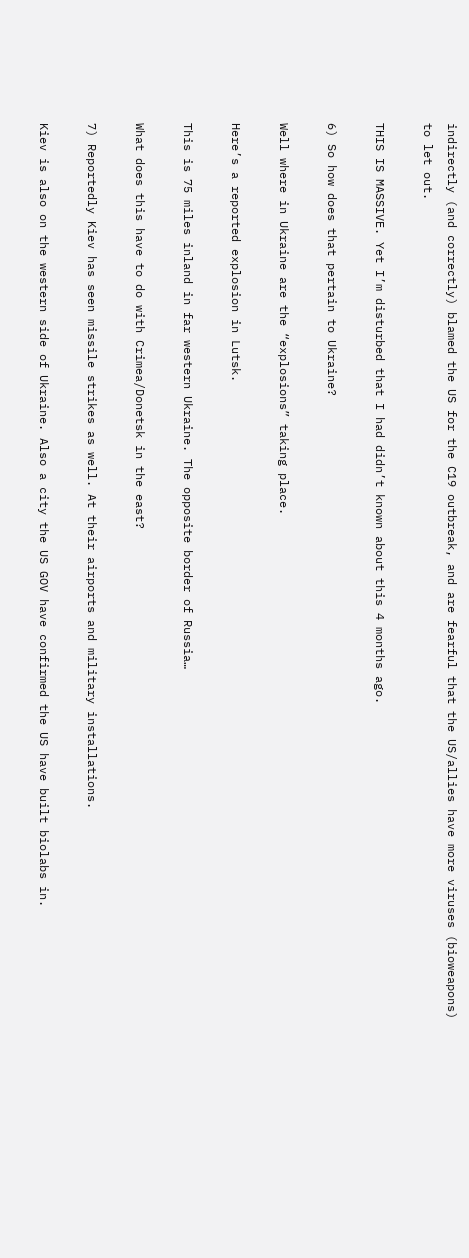indirectly (and correctly) blamed the US for the C19 outbreak, and are fearful that the US/allies have more viruses (bioweapons) to let out.

THIS IS MASSIVE. Yet I’m disturbed that I had didn’t known about this 4 months ago.

6) So how does that pertain to Ukraine?

Well where in Ukraine are the “explosions” taking place.

Here’s a reported explosion in Lutsk.

This is 75 miles inland in far western Ukraine. The opposite border of Russia…

What does this have to do with Crimea/Donetsk in the east?

7) Reportedly Kiev has seen missile strikes as well. At their airports and military installations.

Kiev is also on the western side of Ukraine. Also a city the US GOV have confirmed the US have built biolabs in.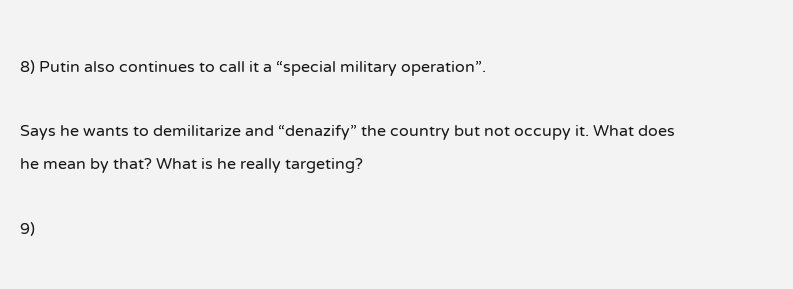8) Putin also continues to call it a “special military operation”.

Says he wants to demilitarize and “denazify” the country but not occupy it. What does he mean by that? What is he really targeting?

9)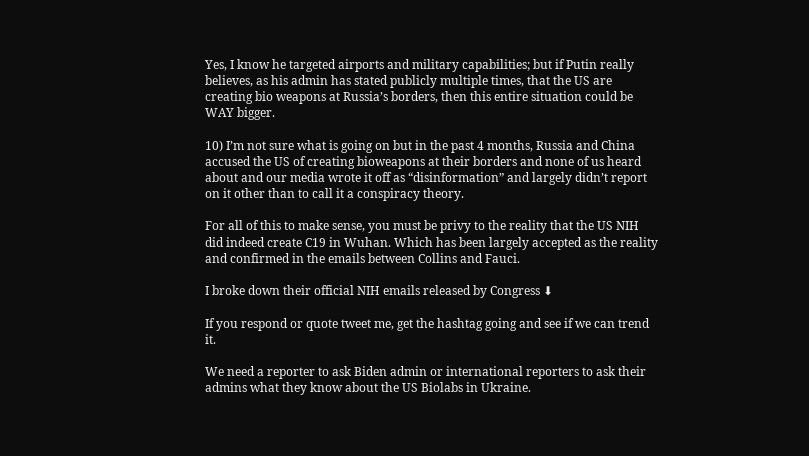Yes, I know he targeted airports and military capabilities; but if Putin really believes, as his admin has stated publicly multiple times, that the US are creating bio weapons at Russia’s borders, then this entire situation could be WAY bigger.

10) I’m not sure what is going on but in the past 4 months, Russia and China accused the US of creating bioweapons at their borders and none of us heard about and our media wrote it off as “disinformation” and largely didn’t report on it other than to call it a conspiracy theory.

For all of this to make sense, you must be privy to the reality that the US NIH did indeed create C19 in Wuhan. Which has been largely accepted as the reality and confirmed in the emails between Collins and Fauci.

I broke down their official NIH emails released by Congress ⬇

If you respond or quote tweet me, get the hashtag going and see if we can trend it.

We need a reporter to ask Biden admin or international reporters to ask their admins what they know about the US Biolabs in Ukraine.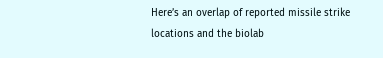Here’s an overlap of reported missile strike locations and the biolab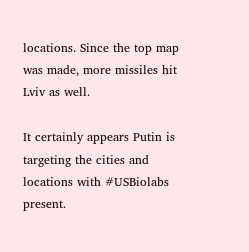locations. Since the top map was made, more missiles hit Lviv as well.

It certainly appears Putin is targeting the cities and locations with #USBiolabs present.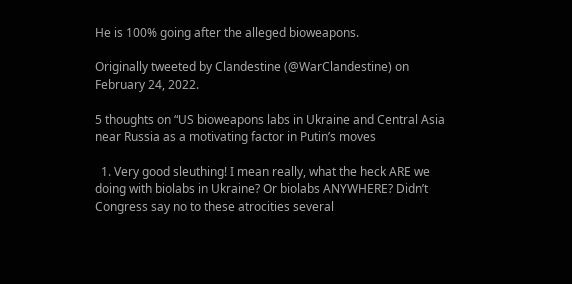He is 100% going after the alleged bioweapons.

Originally tweeted by Clandestine (@WarClandestine) on February 24, 2022.

5 thoughts on “US bioweapons labs in Ukraine and Central Asia near Russia as a motivating factor in Putin’s moves

  1. Very good sleuthing! I mean really, what the heck ARE we doing with biolabs in Ukraine? Or biolabs ANYWHERE? Didn’t Congress say no to these atrocities several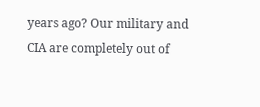years ago? Our military and CIA are completely out of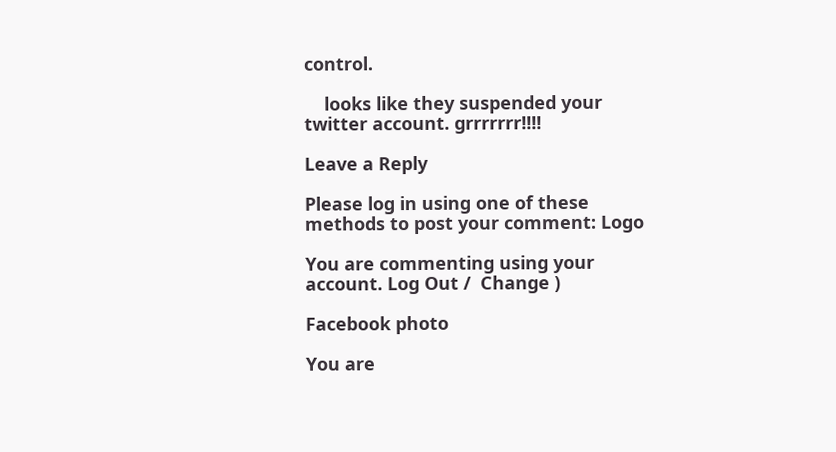control.

    looks like they suspended your twitter account. grrrrrrr!!!!

Leave a Reply

Please log in using one of these methods to post your comment: Logo

You are commenting using your account. Log Out /  Change )

Facebook photo

You are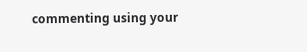commenting using your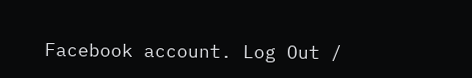Facebook account. Log Out /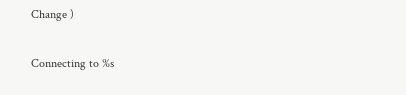Change )

Connecting to %s